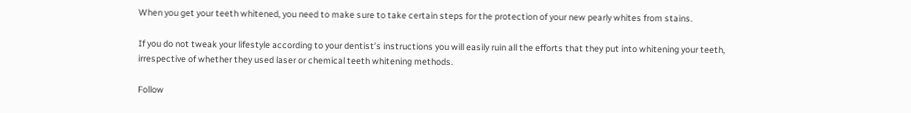When you get your teeth whitened, you need to make sure to take certain steps for the protection of your new pearly whites from stains.

If you do not tweak your lifestyle according to your dentist’s instructions you will easily ruin all the efforts that they put into whitening your teeth, irrespective of whether they used laser or chemical teeth whitening methods.

Follow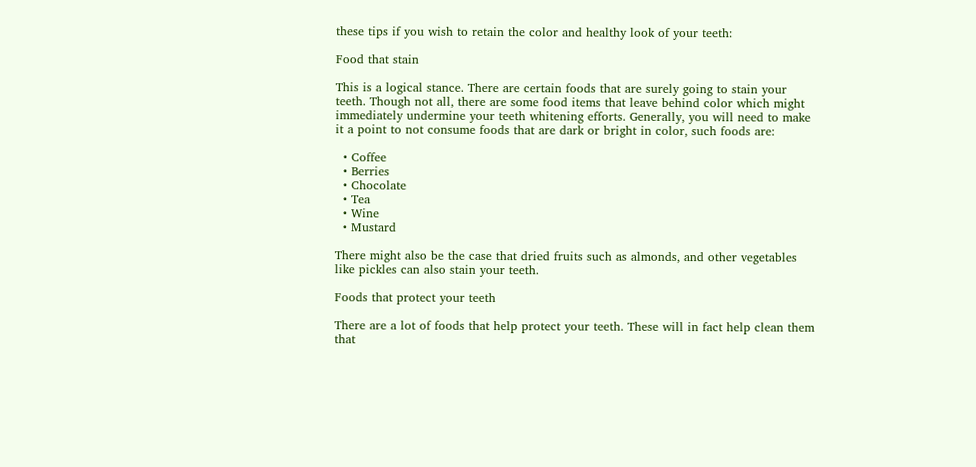these tips if you wish to retain the color and healthy look of your teeth:

Food that stain

This is a logical stance. There are certain foods that are surely going to stain your teeth. Though not all, there are some food items that leave behind color which might immediately undermine your teeth whitening efforts. Generally, you will need to make it a point to not consume foods that are dark or bright in color, such foods are:

  • Coffee
  • Berries
  • Chocolate
  • Tea
  • Wine
  • Mustard

There might also be the case that dried fruits such as almonds, and other vegetables like pickles can also stain your teeth.

Foods that protect your teeth

There are a lot of foods that help protect your teeth. These will in fact help clean them that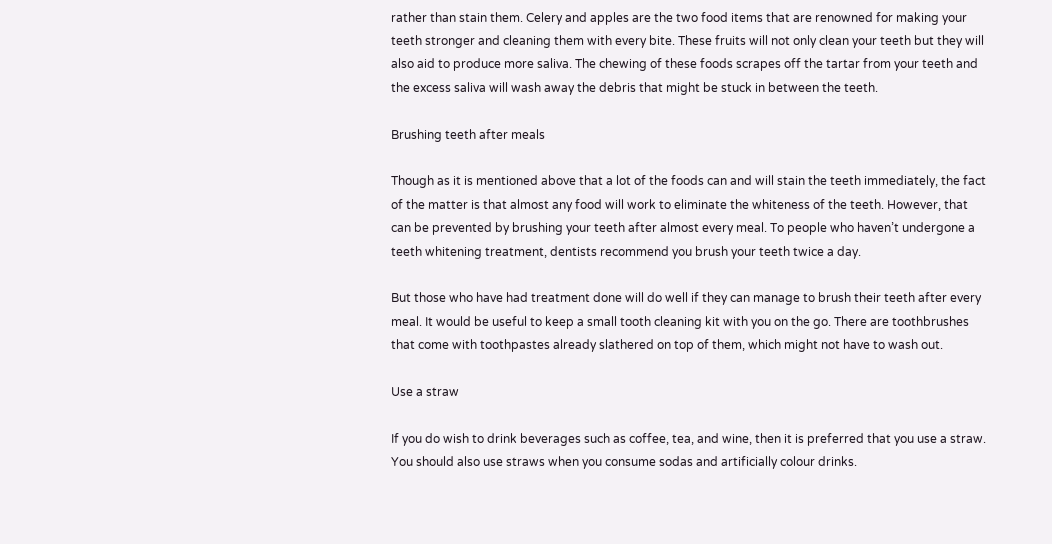rather than stain them. Celery and apples are the two food items that are renowned for making your teeth stronger and cleaning them with every bite. These fruits will not only clean your teeth but they will also aid to produce more saliva. The chewing of these foods scrapes off the tartar from your teeth and the excess saliva will wash away the debris that might be stuck in between the teeth.

Brushing teeth after meals

Though as it is mentioned above that a lot of the foods can and will stain the teeth immediately, the fact of the matter is that almost any food will work to eliminate the whiteness of the teeth. However, that can be prevented by brushing your teeth after almost every meal. To people who haven’t undergone a teeth whitening treatment, dentists recommend you brush your teeth twice a day.

But those who have had treatment done will do well if they can manage to brush their teeth after every meal. It would be useful to keep a small tooth cleaning kit with you on the go. There are toothbrushes that come with toothpastes already slathered on top of them, which might not have to wash out.

Use a straw

If you do wish to drink beverages such as coffee, tea, and wine, then it is preferred that you use a straw. You should also use straws when you consume sodas and artificially colour drinks.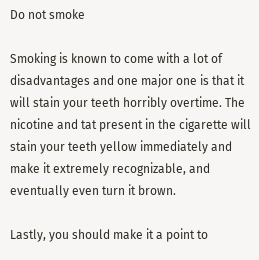Do not smoke

Smoking is known to come with a lot of disadvantages and one major one is that it will stain your teeth horribly overtime. The nicotine and tat present in the cigarette will stain your teeth yellow immediately and make it extremely recognizable, and eventually even turn it brown.

Lastly, you should make it a point to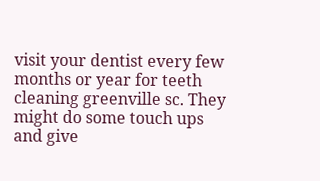visit your dentist every few months or year for teeth cleaning greenville sc. They might do some touch ups and give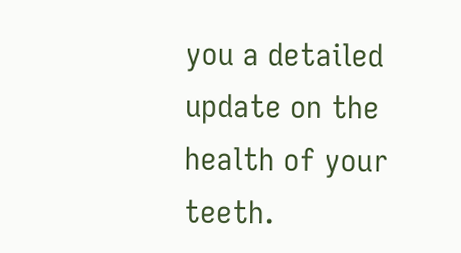you a detailed update on the health of your teeth.